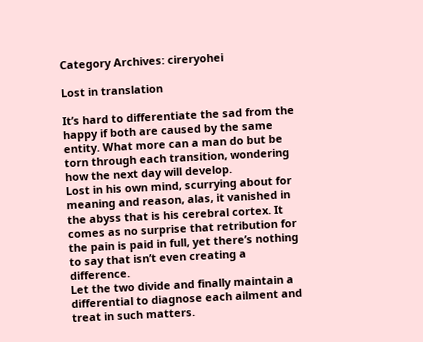Category Archives: cireryohei

Lost in translation

It’s hard to differentiate the sad from the happy if both are caused by the same entity. What more can a man do but be torn through each transition, wondering how the next day will develop.
Lost in his own mind, scurrying about for meaning and reason, alas, it vanished in the abyss that is his cerebral cortex. It comes as no surprise that retribution for the pain is paid in full, yet there’s nothing to say that isn’t even creating a difference.
Let the two divide and finally maintain a differential to diagnose each ailment and treat in such matters.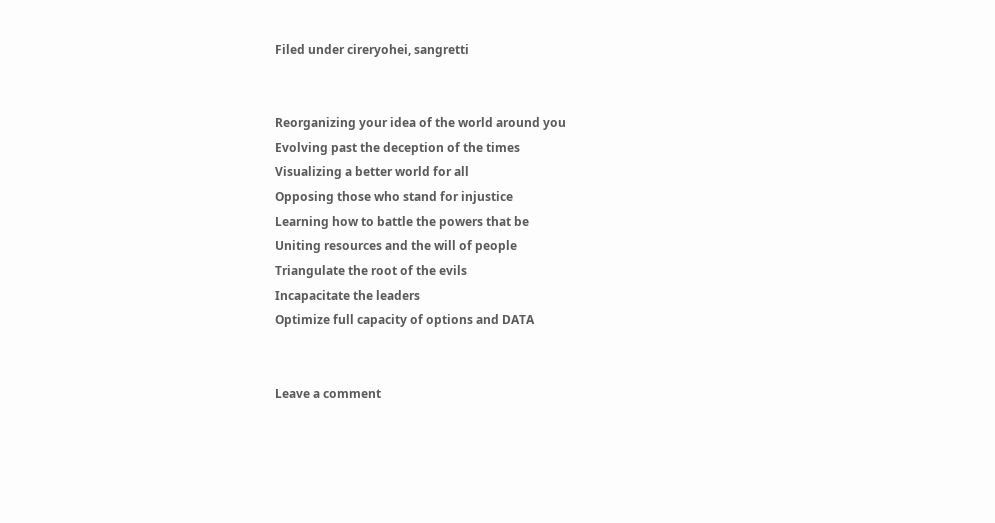Filed under cireryohei, sangretti


Reorganizing your idea of the world around you
Evolving past the deception of the times
Visualizing a better world for all
Opposing those who stand for injustice
Learning how to battle the powers that be
Uniting resources and the will of people
Triangulate the root of the evils
Incapacitate the leaders
Optimize full capacity of options and DATA


Leave a comment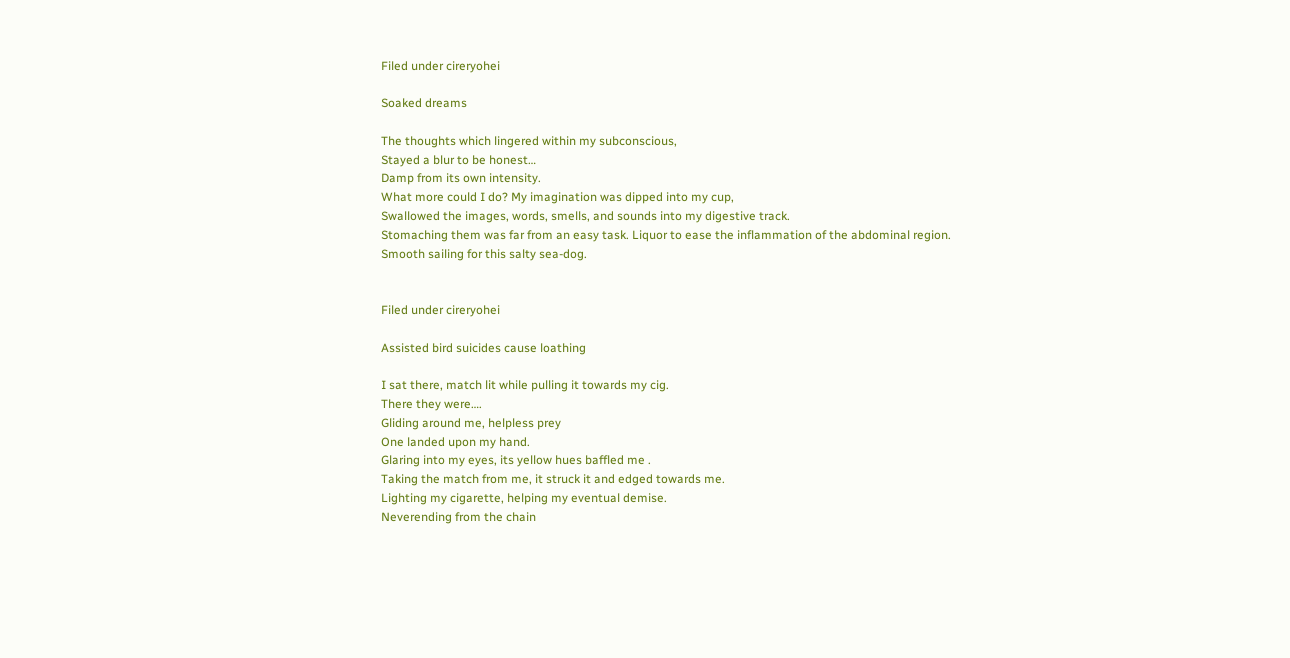Filed under cireryohei

Soaked dreams

The thoughts which lingered within my subconscious,
Stayed a blur to be honest…
Damp from its own intensity.
What more could I do? My imagination was dipped into my cup,
Swallowed the images, words, smells, and sounds into my digestive track.
Stomaching them was far from an easy task. Liquor to ease the inflammation of the abdominal region.
Smooth sailing for this salty sea-dog.


Filed under cireryohei

Assisted bird suicides cause loathing

I sat there, match lit while pulling it towards my cig.
There they were….
Gliding around me, helpless prey
One landed upon my hand.
Glaring into my eyes, its yellow hues baffled me .
Taking the match from me, it struck it and edged towards me.
Lighting my cigarette, helping my eventual demise.
Neverending from the chain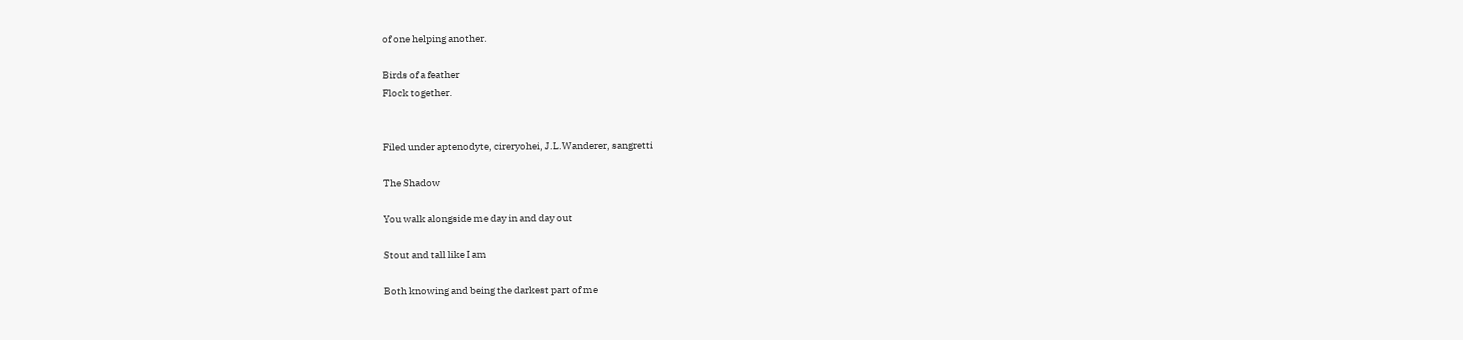of one helping another.

Birds of a feather
Flock together.


Filed under aptenodyte, cireryohei, J.L.Wanderer, sangretti

The Shadow

You walk alongside me day in and day out

Stout and tall like I am

Both knowing and being the darkest part of me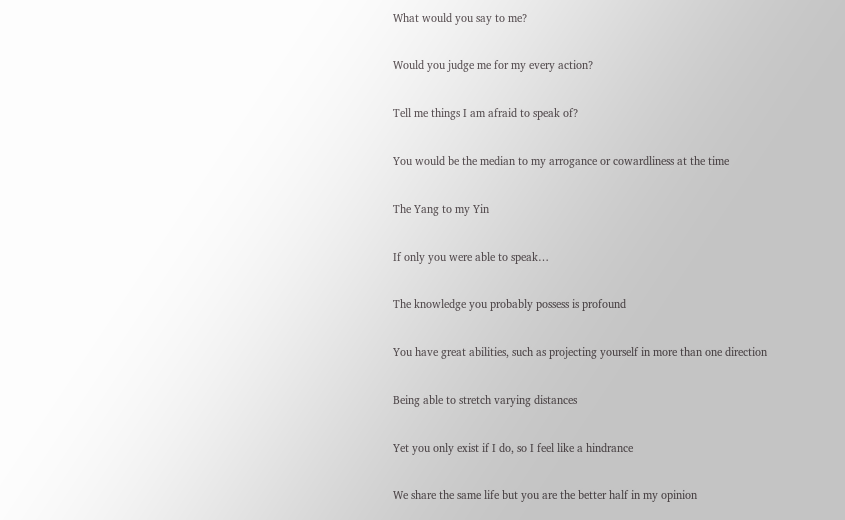What would you say to me?

Would you judge me for my every action?

Tell me things I am afraid to speak of?

You would be the median to my arrogance or cowardliness at the time

The Yang to my Yin

If only you were able to speak…

The knowledge you probably possess is profound

You have great abilities, such as projecting yourself in more than one direction

Being able to stretch varying distances

Yet you only exist if I do, so I feel like a hindrance

We share the same life but you are the better half in my opinion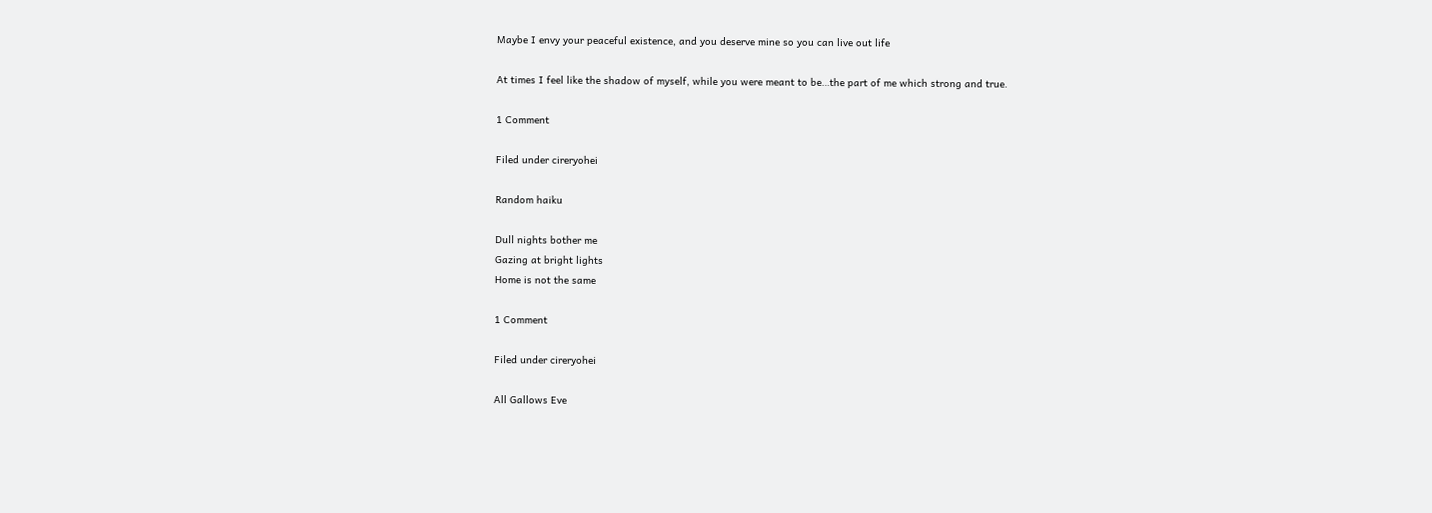Maybe I envy your peaceful existence, and you deserve mine so you can live out life

At times I feel like the shadow of myself, while you were meant to be…the part of me which strong and true.

1 Comment

Filed under cireryohei

Random haiku

Dull nights bother me
Gazing at bright lights
Home is not the same

1 Comment

Filed under cireryohei

All Gallows Eve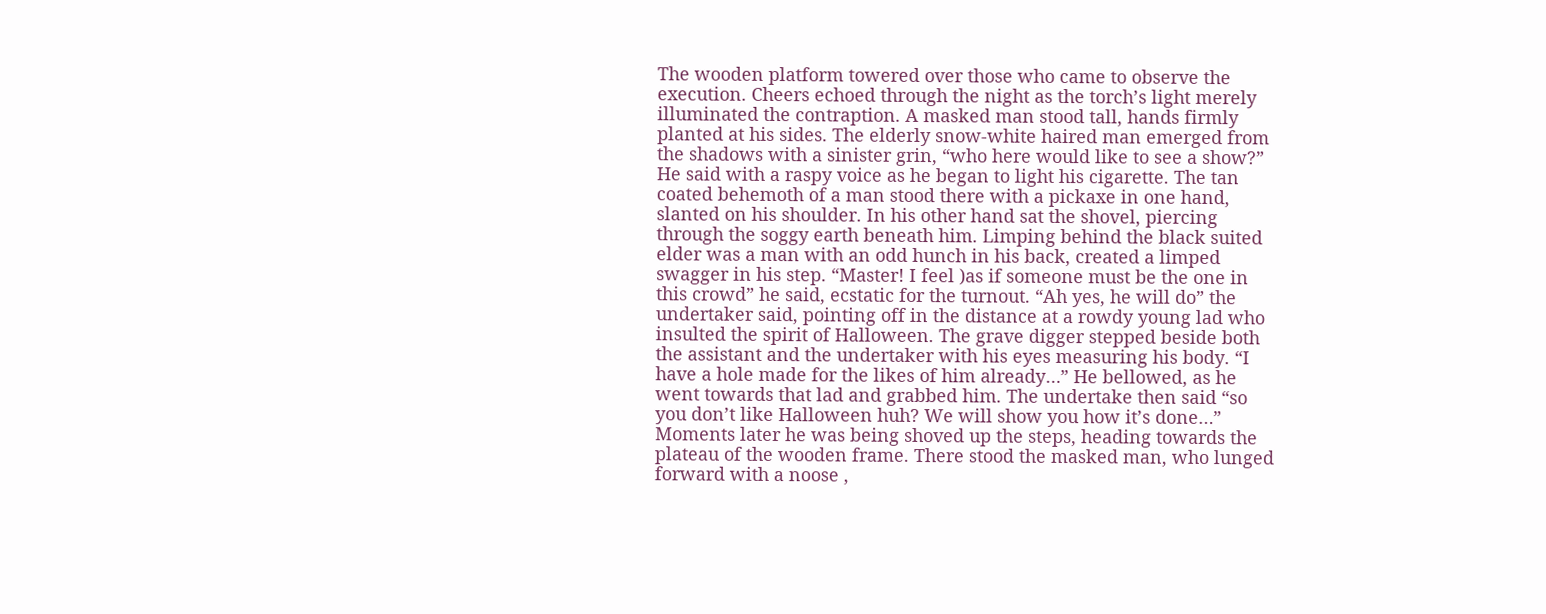The wooden platform towered over those who came to observe the execution. Cheers echoed through the night as the torch’s light merely illuminated the contraption. A masked man stood tall, hands firmly planted at his sides. The elderly snow-white haired man emerged from the shadows with a sinister grin, “who here would like to see a show?” He said with a raspy voice as he began to light his cigarette. The tan coated behemoth of a man stood there with a pickaxe in one hand, slanted on his shoulder. In his other hand sat the shovel, piercing through the soggy earth beneath him. Limping behind the black suited elder was a man with an odd hunch in his back, created a limped swagger in his step. “Master! I feel )as if someone must be the one in this crowd” he said, ecstatic for the turnout. “Ah yes, he will do” the undertaker said, pointing off in the distance at a rowdy young lad who insulted the spirit of Halloween. The grave digger stepped beside both the assistant and the undertaker with his eyes measuring his body. “I have a hole made for the likes of him already…” He bellowed, as he went towards that lad and grabbed him. The undertake then said “so you don’t like Halloween huh? We will show you how it’s done…” Moments later he was being shoved up the steps, heading towards the plateau of the wooden frame. There stood the masked man, who lunged forward with a noose ,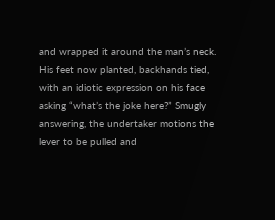and wrapped it around the man’s neck. His feet now planted, backhands tied, with an idiotic expression on his face asking “what’s the joke here?” Smugly answering, the undertaker motions the lever to be pulled and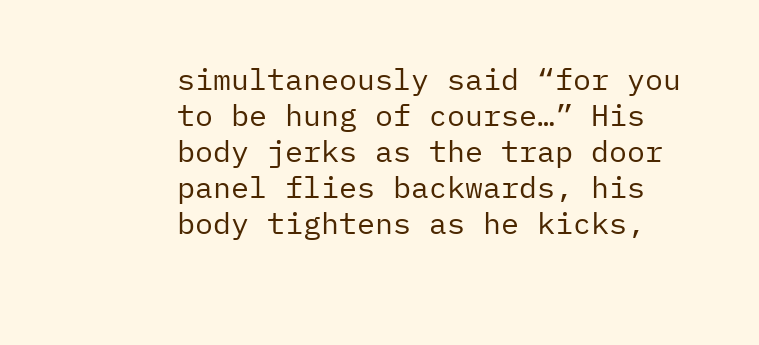simultaneously said “for you to be hung of course…” His body jerks as the trap door panel flies backwards, his body tightens as he kicks,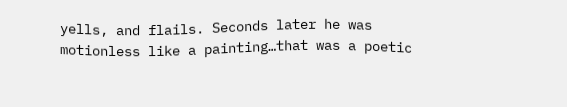yells, and flails. Seconds later he was motionless like a painting…that was a poetic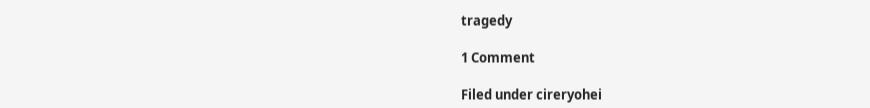tragedy

1 Comment

Filed under cireryohei